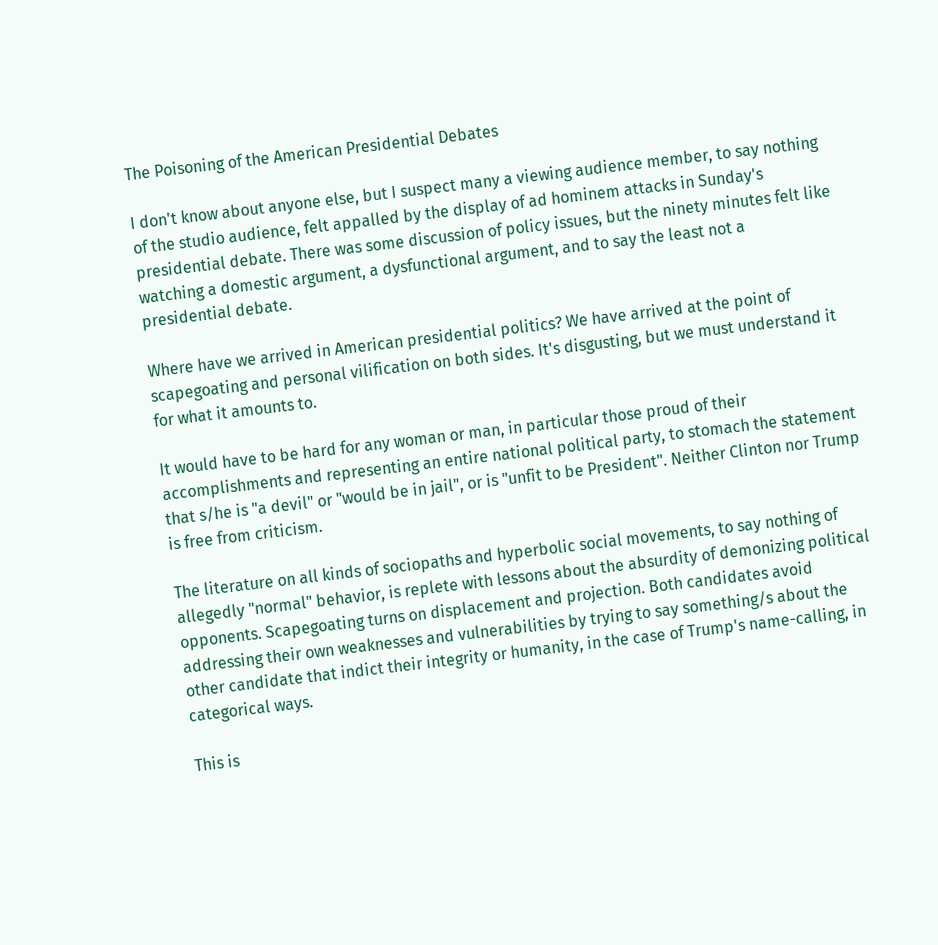The Poisoning of the American Presidential Debates

I don't know about anyone else, but I suspect many a viewing audience member, to say nothing of the studio audience, felt appalled by the display of ad hominem attacks in Sunday's presidential debate. There was some discussion of policy issues, but the ninety minutes felt like watching a domestic argument, a dysfunctional argument, and to say the least not a presidential debate.

Where have we arrived in American presidential politics? We have arrived at the point of scapegoating and personal vilification on both sides. It's disgusting, but we must understand it for what it amounts to.

It would have to be hard for any woman or man, in particular those proud of their accomplishments and representing an entire national political party, to stomach the statement that s/he is "a devil" or "would be in jail", or is "unfit to be President". Neither Clinton nor Trump is free from criticism.

The literature on all kinds of sociopaths and hyperbolic social movements, to say nothing of allegedly "normal" behavior, is replete with lessons about the absurdity of demonizing political opponents. Scapegoating turns on displacement and projection. Both candidates avoid addressing their own weaknesses and vulnerabilities by trying to say something/s about the other candidate that indict their integrity or humanity, in the case of Trump's name-calling, in categorical ways.

This is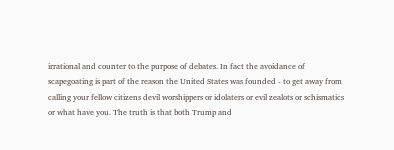irrational and counter to the purpose of debates. In fact the avoidance of scapegoating is part of the reason the United States was founded - to get away from calling your fellow citizens devil worshippers or idolaters or evil zealots or schismatics or what have you. The truth is that both Trump and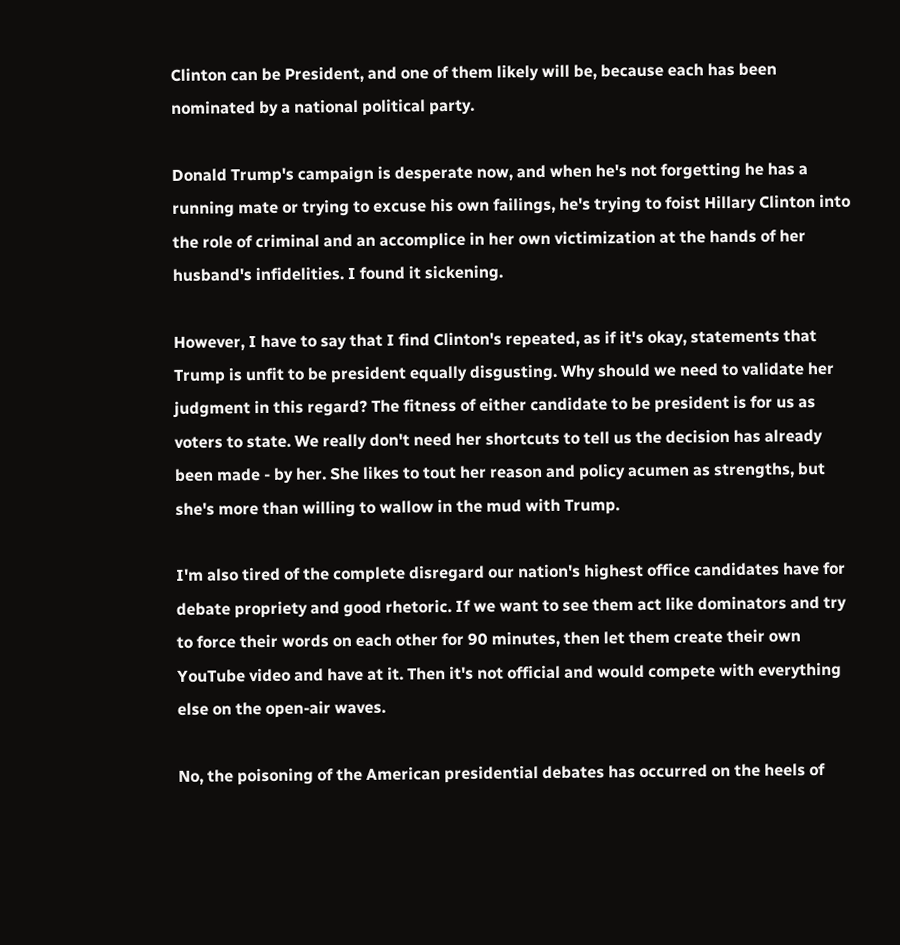Clinton can be President, and one of them likely will be, because each has been nominated by a national political party.

Donald Trump's campaign is desperate now, and when he's not forgetting he has a running mate or trying to excuse his own failings, he's trying to foist Hillary Clinton into the role of criminal and an accomplice in her own victimization at the hands of her husband's infidelities. I found it sickening.

However, I have to say that I find Clinton's repeated, as if it's okay, statements that Trump is unfit to be president equally disgusting. Why should we need to validate her judgment in this regard? The fitness of either candidate to be president is for us as voters to state. We really don't need her shortcuts to tell us the decision has already been made - by her. She likes to tout her reason and policy acumen as strengths, but she's more than willing to wallow in the mud with Trump.

I'm also tired of the complete disregard our nation's highest office candidates have for debate propriety and good rhetoric. If we want to see them act like dominators and try to force their words on each other for 90 minutes, then let them create their own YouTube video and have at it. Then it's not official and would compete with everything else on the open-air waves.

No, the poisoning of the American presidential debates has occurred on the heels of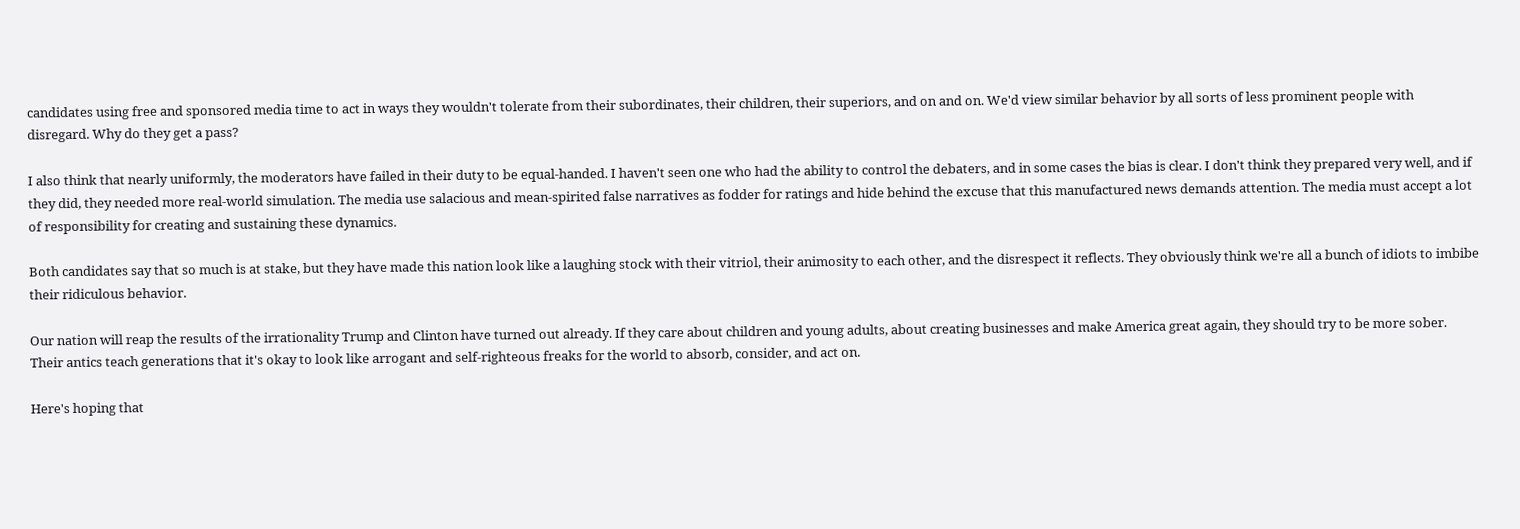candidates using free and sponsored media time to act in ways they wouldn't tolerate from their subordinates, their children, their superiors, and on and on. We'd view similar behavior by all sorts of less prominent people with disregard. Why do they get a pass?

I also think that nearly uniformly, the moderators have failed in their duty to be equal-handed. I haven't seen one who had the ability to control the debaters, and in some cases the bias is clear. I don't think they prepared very well, and if they did, they needed more real-world simulation. The media use salacious and mean-spirited false narratives as fodder for ratings and hide behind the excuse that this manufactured news demands attention. The media must accept a lot of responsibility for creating and sustaining these dynamics.

Both candidates say that so much is at stake, but they have made this nation look like a laughing stock with their vitriol, their animosity to each other, and the disrespect it reflects. They obviously think we're all a bunch of idiots to imbibe their ridiculous behavior.

Our nation will reap the results of the irrationality Trump and Clinton have turned out already. If they care about children and young adults, about creating businesses and make America great again, they should try to be more sober. Their antics teach generations that it's okay to look like arrogant and self-righteous freaks for the world to absorb, consider, and act on.

Here's hoping that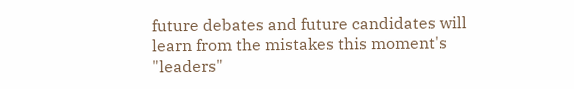future debates and future candidates will learn from the mistakes this moment's "leaders"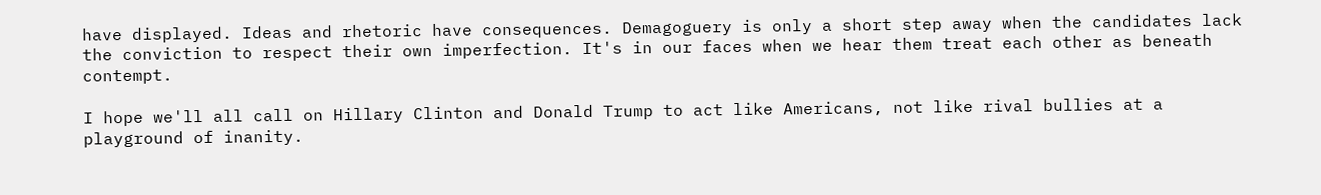have displayed. Ideas and rhetoric have consequences. Demagoguery is only a short step away when the candidates lack the conviction to respect their own imperfection. It's in our faces when we hear them treat each other as beneath contempt.

I hope we'll all call on Hillary Clinton and Donald Trump to act like Americans, not like rival bullies at a playground of inanity.